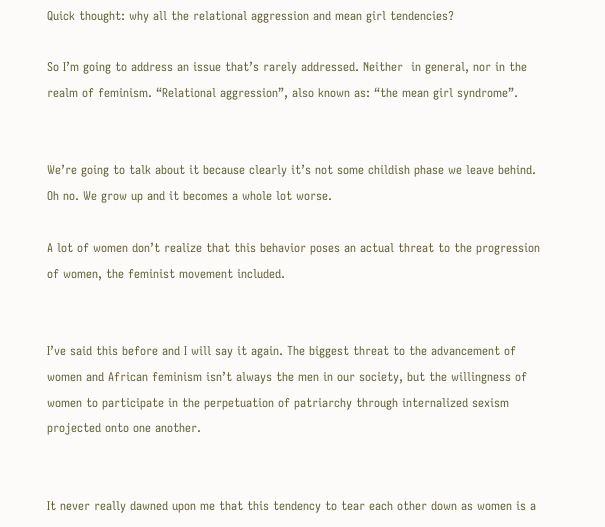Quick thought: why all the relational aggression and mean girl tendencies?

So I’m going to address an issue that’s rarely addressed. Neither  in general, nor in the realm of feminism. “Relational aggression”, also known as: “the mean girl syndrome”.


We’re going to talk about it because clearly it’s not some childish phase we leave behind. Oh no. We grow up and it becomes a whole lot worse.

A lot of women don’t realize that this behavior poses an actual threat to the progression of women, the feminist movement included.


I’ve said this before and I will say it again. The biggest threat to the advancement of women and African feminism isn’t always the men in our society, but the willingness of women to participate in the perpetuation of patriarchy through internalized sexism projected onto one another.


It never really dawned upon me that this tendency to tear each other down as women is a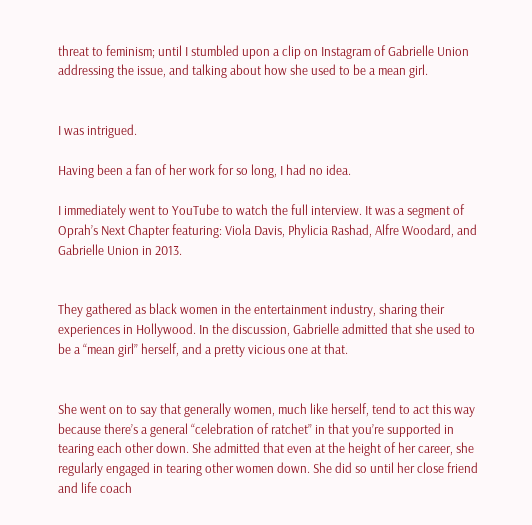threat to feminism; until I stumbled upon a clip on Instagram of Gabrielle Union addressing the issue, and talking about how she used to be a mean girl.


I was intrigued.

Having been a fan of her work for so long, I had no idea.

I immediately went to YouTube to watch the full interview. It was a segment of Oprah’s Next Chapter featuring: Viola Davis, Phylicia Rashad, Alfre Woodard, and Gabrielle Union in 2013.


They gathered as black women in the entertainment industry, sharing their experiences in Hollywood. In the discussion, Gabrielle admitted that she used to be a “mean girl” herself, and a pretty vicious one at that.


She went on to say that generally women, much like herself, tend to act this way because there’s a general “celebration of ratchet” in that you’re supported in tearing each other down. She admitted that even at the height of her career, she regularly engaged in tearing other women down. She did so until her close friend and life coach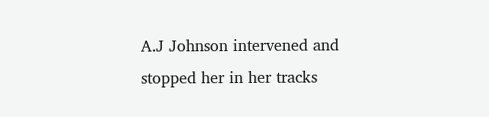A.J Johnson intervened and stopped her in her tracks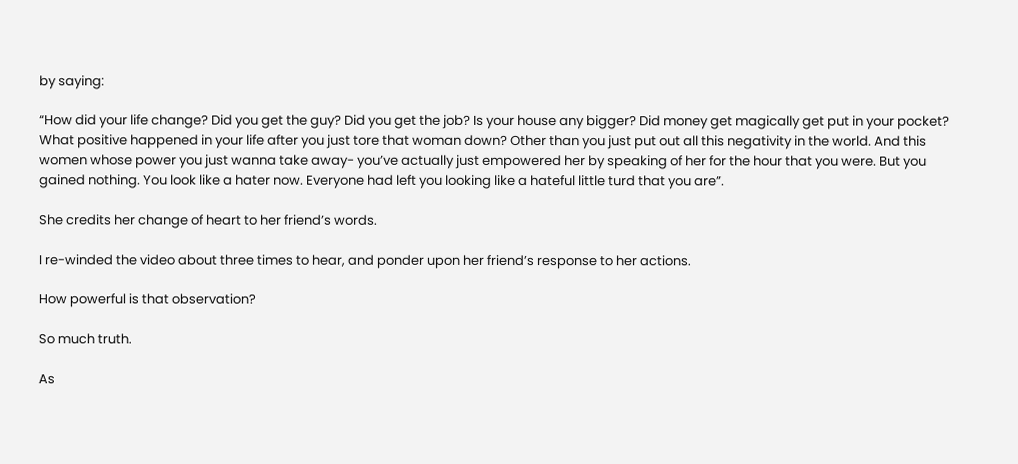by saying:

“How did your life change? Did you get the guy? Did you get the job? Is your house any bigger? Did money get magically get put in your pocket? What positive happened in your life after you just tore that woman down? Other than you just put out all this negativity in the world. And this women whose power you just wanna take away- you’ve actually just empowered her by speaking of her for the hour that you were. But you gained nothing. You look like a hater now. Everyone had left you looking like a hateful little turd that you are”.

She credits her change of heart to her friend’s words.

I re-winded the video about three times to hear, and ponder upon her friend’s response to her actions.

How powerful is that observation?

So much truth.

As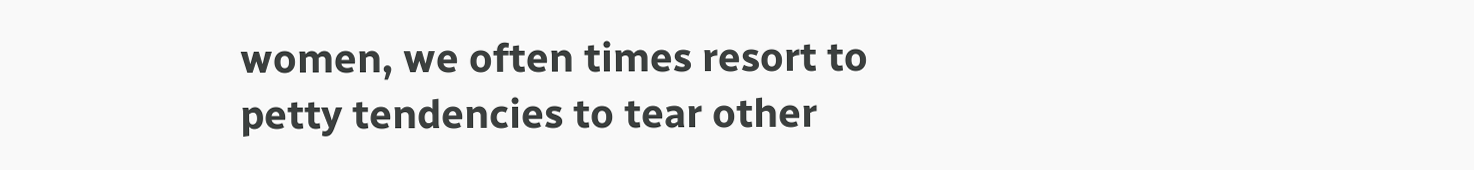women, we often times resort to petty tendencies to tear other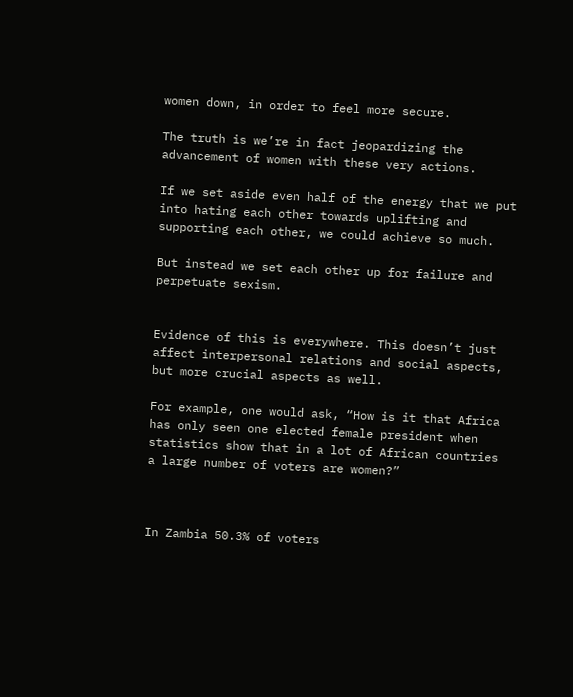women down, in order to feel more secure.

The truth is we’re in fact jeopardizing the advancement of women with these very actions.

If we set aside even half of the energy that we put into hating each other towards uplifting and supporting each other, we could achieve so much.

But instead we set each other up for failure and perpetuate sexism.


Evidence of this is everywhere. This doesn’t just affect interpersonal relations and social aspects, but more crucial aspects as well.

For example, one would ask, “How is it that Africa has only seen one elected female president when statistics show that in a lot of African countries a large number of voters are women?”



In Zambia 50.3% of voters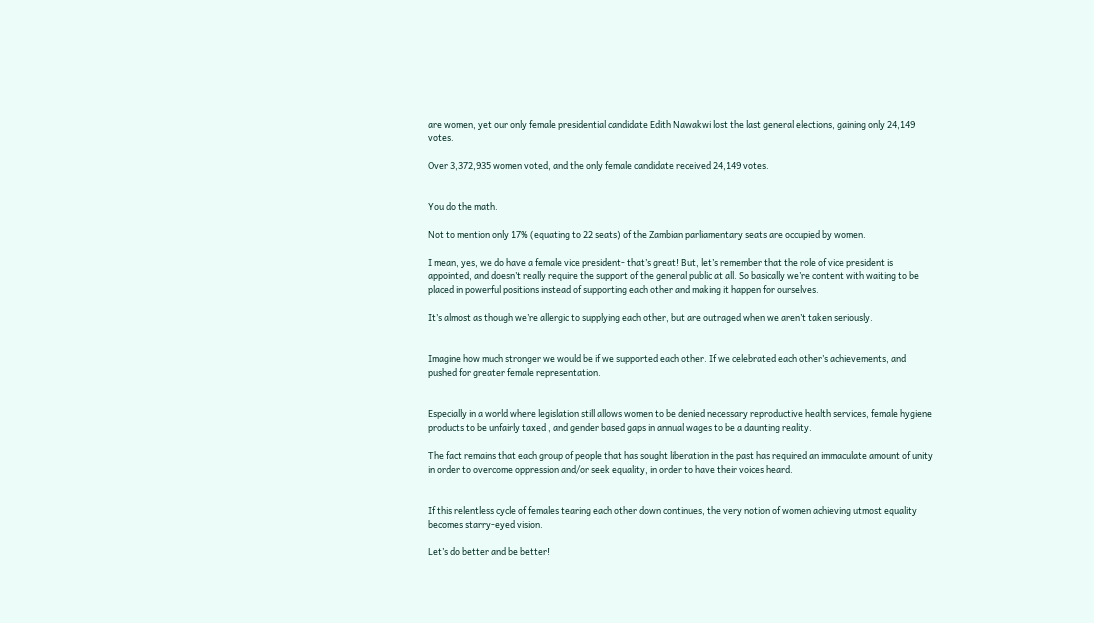are women, yet our only female presidential candidate Edith Nawakwi lost the last general elections, gaining only 24,149 votes.

Over 3,372,935 women voted, and the only female candidate received 24,149 votes.


You do the math.

Not to mention only 17% (equating to 22 seats) of the Zambian parliamentary seats are occupied by women.

I mean, yes, we do have a female vice president- that’s great! But, let’s remember that the role of vice president is appointed, and doesn’t really require the support of the general public at all. So basically we’re content with waiting to be placed in powerful positions instead of supporting each other and making it happen for ourselves.

It’s almost as though we’re allergic to supplying each other, but are outraged when we aren’t taken seriously.


Imagine how much stronger we would be if we supported each other. If we celebrated each other’s achievements, and pushed for greater female representation.


Especially in a world where legislation still allows women to be denied necessary reproductive health services, female hygiene products to be unfairly taxed , and gender based gaps in annual wages to be a daunting reality.

The fact remains that each group of people that has sought liberation in the past has required an immaculate amount of unity in order to overcome oppression and/or seek equality, in order to have their voices heard.


If this relentless cycle of females tearing each other down continues, the very notion of women achieving utmost equality becomes starry-eyed vision.

Let’s do better and be better!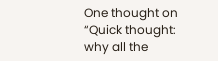One thought on “Quick thought: why all the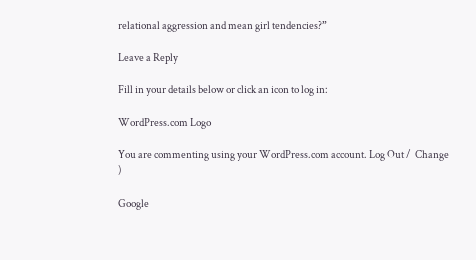relational aggression and mean girl tendencies?”

Leave a Reply

Fill in your details below or click an icon to log in:

WordPress.com Logo

You are commenting using your WordPress.com account. Log Out /  Change )

Google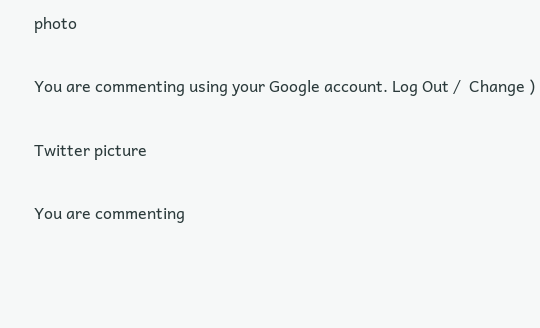photo

You are commenting using your Google account. Log Out /  Change )

Twitter picture

You are commenting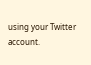using your Twitter account.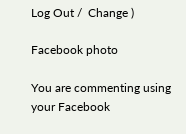Log Out /  Change )

Facebook photo

You are commenting using your Facebook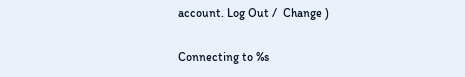account. Log Out /  Change )

Connecting to %s